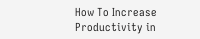How To Increase Productivity in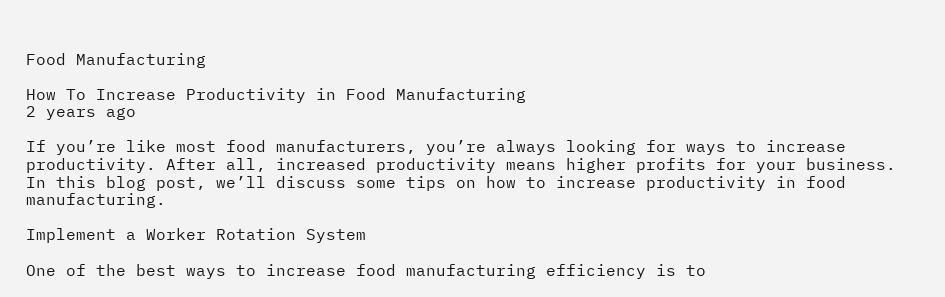Food Manufacturing

How To Increase Productivity in Food Manufacturing
2 years ago

If you’re like most food manufacturers, you’re always looking for ways to increase productivity. After all, increased productivity means higher profits for your business. In this blog post, we’ll discuss some tips on how to increase productivity in food manufacturing.

Implement a Worker Rotation System

One of the best ways to increase food manufacturing efficiency is to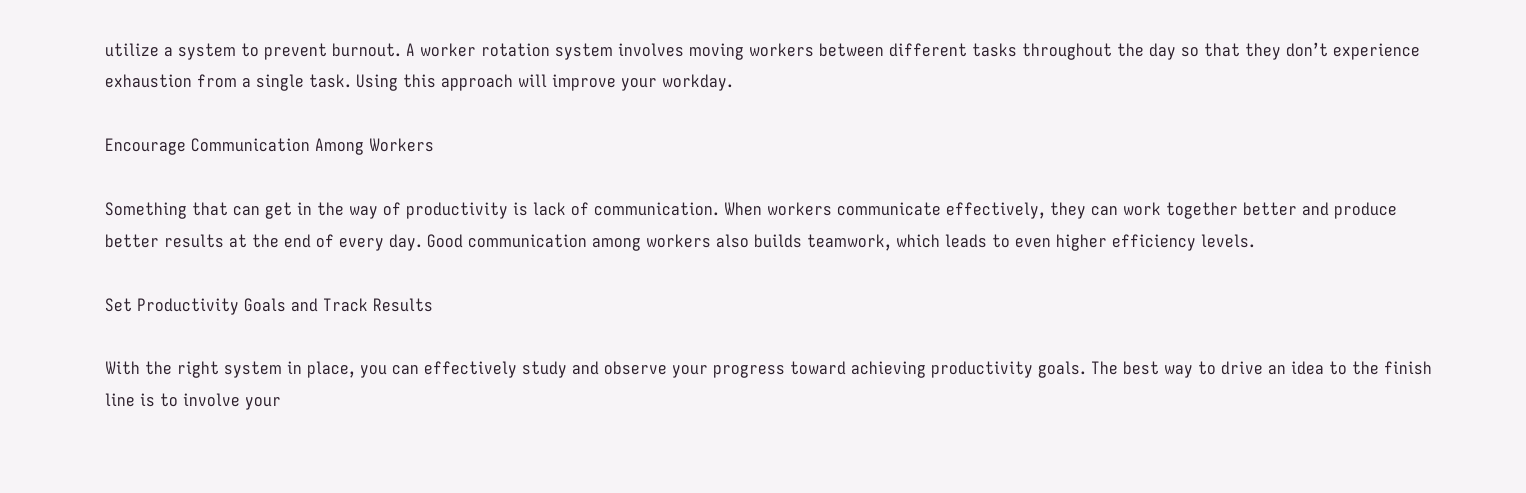utilize a system to prevent burnout. A worker rotation system involves moving workers between different tasks throughout the day so that they don’t experience exhaustion from a single task. Using this approach will improve your workday.

Encourage Communication Among Workers

Something that can get in the way of productivity is lack of communication. When workers communicate effectively, they can work together better and produce better results at the end of every day. Good communication among workers also builds teamwork, which leads to even higher efficiency levels.

Set Productivity Goals and Track Results

With the right system in place, you can effectively study and observe your progress toward achieving productivity goals. The best way to drive an idea to the finish line is to involve your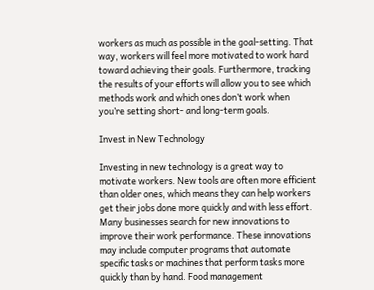workers as much as possible in the goal-setting. That way, workers will feel more motivated to work hard toward achieving their goals. Furthermore, tracking the results of your efforts will allow you to see which methods work and which ones don’t work when you’re setting short- and long-term goals.

Invest in New Technology

Investing in new technology is a great way to motivate workers. New tools are often more efficient than older ones, which means they can help workers get their jobs done more quickly and with less effort. Many businesses search for new innovations to improve their work performance. These innovations may include computer programs that automate specific tasks or machines that perform tasks more quickly than by hand. Food management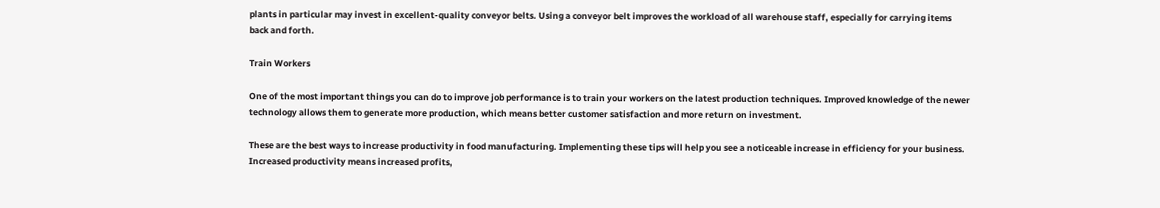plants in particular may invest in excellent-quality conveyor belts. Using a conveyor belt improves the workload of all warehouse staff, especially for carrying items back and forth.

Train Workers

One of the most important things you can do to improve job performance is to train your workers on the latest production techniques. Improved knowledge of the newer technology allows them to generate more production, which means better customer satisfaction and more return on investment.

These are the best ways to increase productivity in food manufacturing. Implementing these tips will help you see a noticeable increase in efficiency for your business. Increased productivity means increased profits,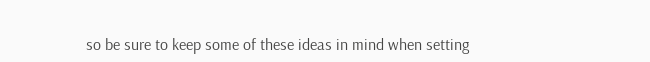so be sure to keep some of these ideas in mind when setting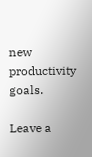new productivity goals.

Leave a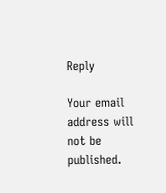Reply

Your email address will not be published.